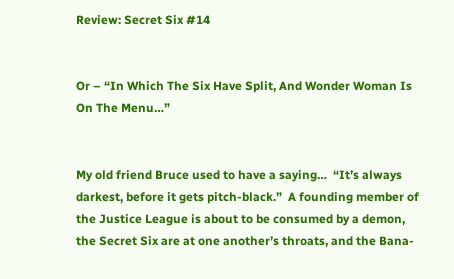Review: Secret Six #14


Or – “In Which The Six Have Split, And Wonder Woman Is On The Menu…”


My old friend Bruce used to have a saying…  “It’s always darkest, before it gets pitch-black.”  A founding member of the Justice League is about to be consumed by a demon, the Secret Six are at one another’s throats, and the Bana-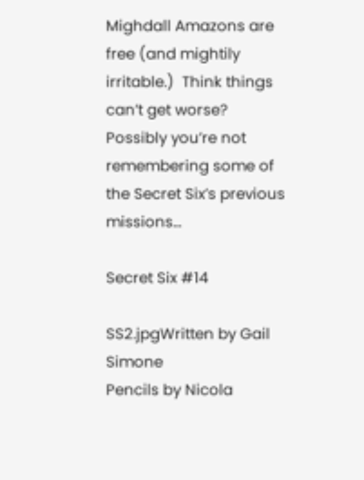Mighdall Amazons are free (and mightily irritable.)  Think things can’t get worse?  Possibly you’re not remembering some of the Secret Six’s previous missions…

Secret Six #14

SS2.jpgWritten by Gail Simone
Pencils by Nicola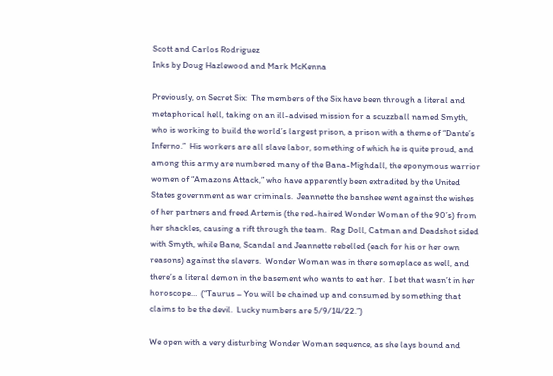Scott and Carlos Rodriguez
Inks by Doug Hazlewood and Mark McKenna

Previously, on Secret Six:  The members of the Six have been through a literal and metaphorical hell, taking on an ill-advised mission for a scuzzball named Smyth, who is working to build the world’s largest prison, a prison with a theme of “Dante’s Inferno.”  His workers are all slave labor, something of which he is quite proud, and among this army are numbered many of the Bana-Mighdall, the eponymous warrior women of “Amazons Attack,” who have apparently been extradited by the United States government as war criminals.  Jeannette the banshee went against the wishes of her partners and freed Artemis (the red-haired Wonder Woman of the 90’s) from her shackles, causing a rift through the team.  Rag Doll, Catman and Deadshot sided with Smyth, while Bane, Scandal and Jeannette rebelled (each for his or her own reasons) against the slavers.  Wonder Woman was in there someplace as well, and there’s a literal demon in the basement who wants to eat her.  I bet that wasn’t in her horoscope…  (“Taurus – You will be chained up and consumed by something that claims to be the devil.  Lucky numbers are 5/9/14/22.”)

We open with a very disturbing Wonder Woman sequence, as she lays bound and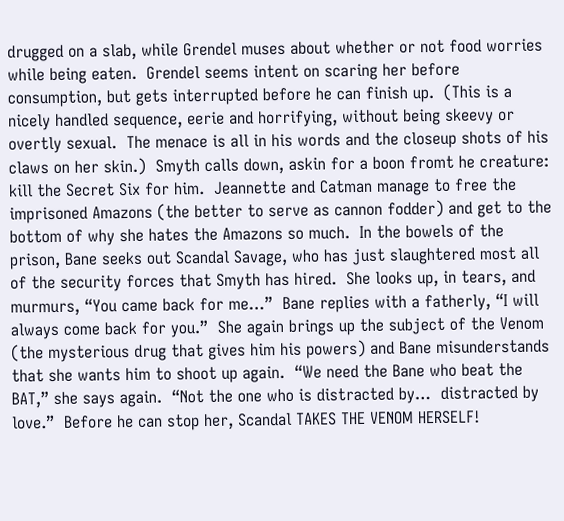drugged on a slab, while Grendel muses about whether or not food worries while being eaten.  Grendel seems intent on scaring her before consumption, but gets interrupted before he can finish up.  (This is a nicely handled sequence, eerie and horrifying, without being skeevy or overtly sexual.  The menace is all in his words and the closeup shots of his claws on her skin.)  Smyth calls down, askin for a boon fromt he creature:  kill the Secret Six for him.  Jeannette and Catman manage to free the imprisoned Amazons (the better to serve as cannon fodder) and get to the bottom of why she hates the Amazons so much.  In the bowels of the prison, Bane seeks out Scandal Savage, who has just slaughtered most all of the security forces that Smyth has hired.  She looks up, in tears, and murmurs, “You came back for me…”  Bane replies with a fatherly, “I will always come back for you.”  She again brings up the subject of the Venom (the mysterious drug that gives him his powers) and Bane misunderstands that she wants him to shoot up again.  “We need the Bane who beat the BAT,” she says again.  “Not the one who is distracted by…  distracted by love.”  Before he can stop her, Scandal TAKES THE VENOM HERSELF!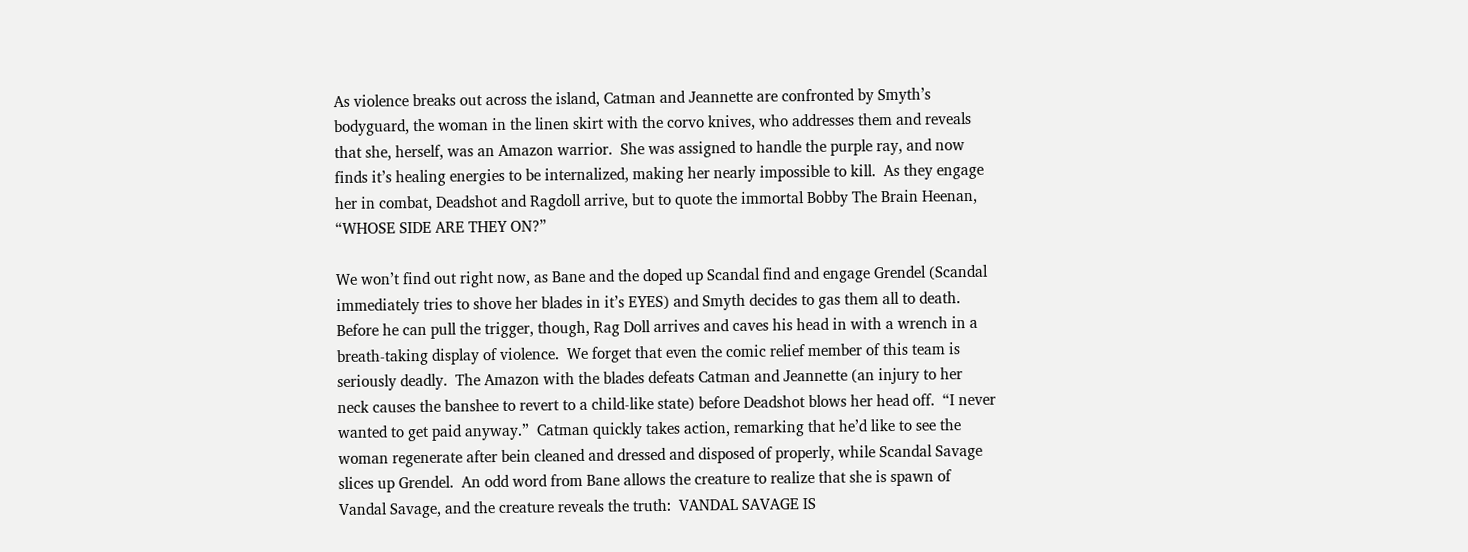As violence breaks out across the island, Catman and Jeannette are confronted by Smyth’s bodyguard, the woman in the linen skirt with the corvo knives, who addresses them and reveals that she, herself, was an Amazon warrior.  She was assigned to handle the purple ray, and now finds it’s healing energies to be internalized, making her nearly impossible to kill.  As they engage her in combat, Deadshot and Ragdoll arrive, but to quote the immortal Bobby The Brain Heenan, “WHOSE SIDE ARE THEY ON?”

We won’t find out right now, as Bane and the doped up Scandal find and engage Grendel (Scandal immediately tries to shove her blades in it’s EYES) and Smyth decides to gas them all to death.  Before he can pull the trigger, though, Rag Doll arrives and caves his head in with a wrench in a breath-taking display of violence.  We forget that even the comic relief member of this team is seriously deadly.  The Amazon with the blades defeats Catman and Jeannette (an injury to her neck causes the banshee to revert to a child-like state) before Deadshot blows her head off.  “I never wanted to get paid anyway.”  Catman quickly takes action, remarking that he’d like to see the woman regenerate after bein cleaned and dressed and disposed of properly, while Scandal Savage slices up Grendel.  An odd word from Bane allows the creature to realize that she is spawn of Vandal Savage, and the creature reveals the truth:  VANDAL SAVAGE IS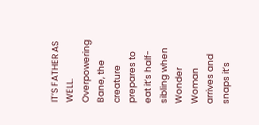IT’S FATHER AS WELL.  Overpowering Bane, the creature prepares to eat it’s half-sibling when Wonder Woman arrives and snaps it’s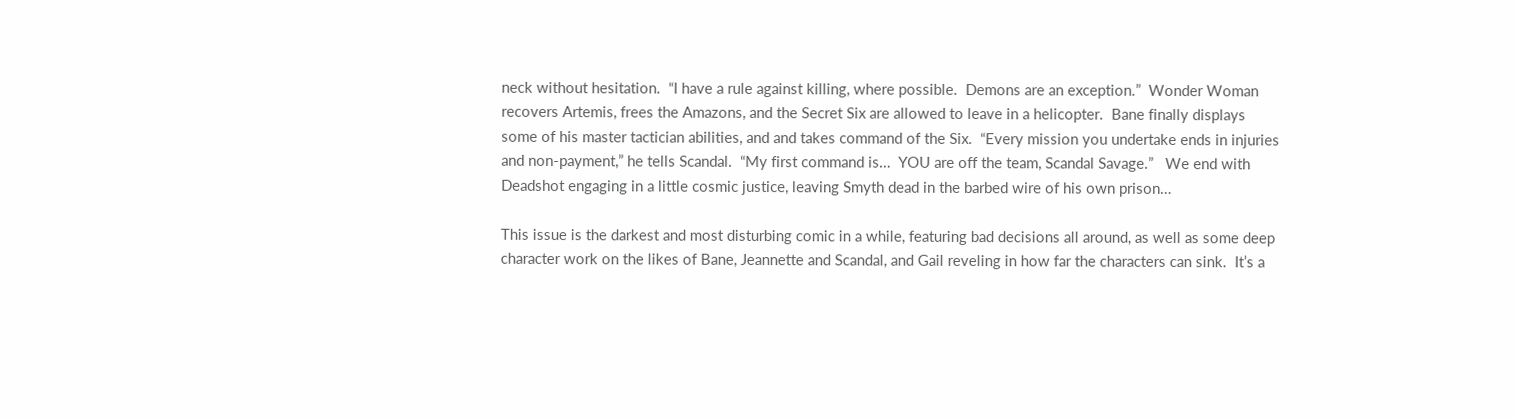neck without hesitation.  “I have a rule against killing, where possible.  Demons are an exception.”  Wonder Woman recovers Artemis, frees the Amazons, and the Secret Six are allowed to leave in a helicopter.  Bane finally displays some of his master tactician abilities, and and takes command of the Six.  “Every mission you undertake ends in injuries and non-payment,” he tells Scandal.  “My first command is…  YOU are off the team, Scandal Savage.”   We end with Deadshot engaging in a little cosmic justice, leaving Smyth dead in the barbed wire of his own prison…

This issue is the darkest and most disturbing comic in a while, featuring bad decisions all around, as well as some deep character work on the likes of Bane, Jeannette and Scandal, and Gail reveling in how far the characters can sink.  It’s a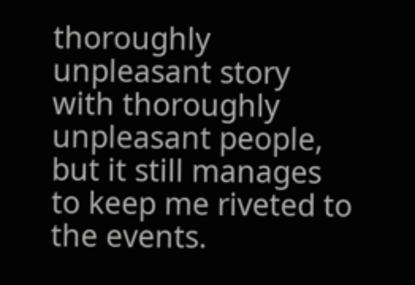thoroughly unpleasant story with thoroughly unpleasant people, but it still manages to keep me riveted to the events.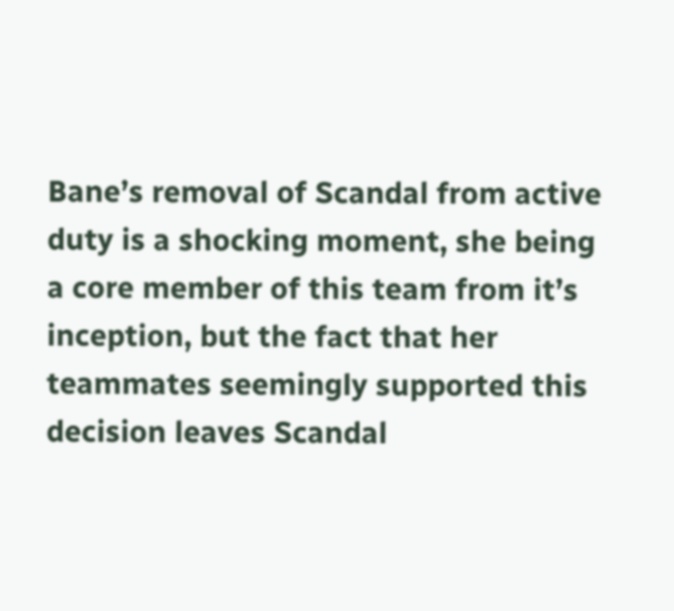Bane’s removal of Scandal from active duty is a shocking moment, she being a core member of this team from it’s inception, but the fact that her teammates seemingly supported this decision leaves Scandal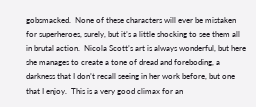gobsmacked.  None of these characters will ever be mistaken for superheroes, surely, but it’s a little shocking to see them all in brutal action.  Nicola Scott’s art is always wonderful, but here she manages to create a tone of dread and foreboding, a darkness that I don’t recall seeing in her work before, but one that I enjoy.  This is a very good climax for an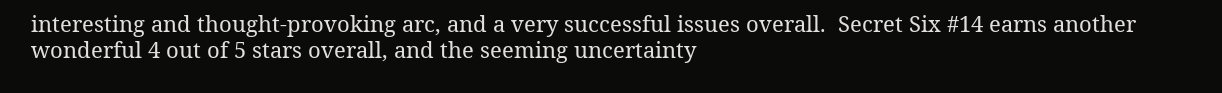interesting and thought-provoking arc, and a very successful issues overall.  Secret Six #14 earns another wonderful 4 out of 5 stars overall, and the seeming uncertainty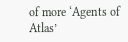of more ‘Agents of Atlas’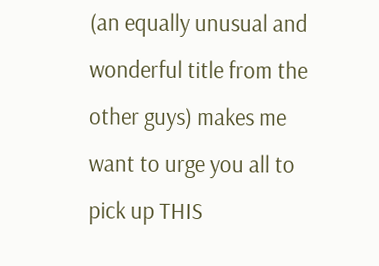(an equally unusual and wonderful title from the other guys) makes me want to urge you all to pick up THIS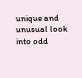unique and unusual look into odd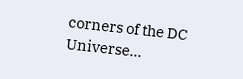corners of the DC Universe…